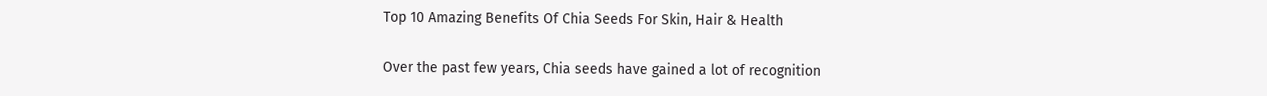Top 10 Amazing Benefits Of Chia Seeds For Skin, Hair & Health

Over the past few years, Chia seeds have gained a lot of recognition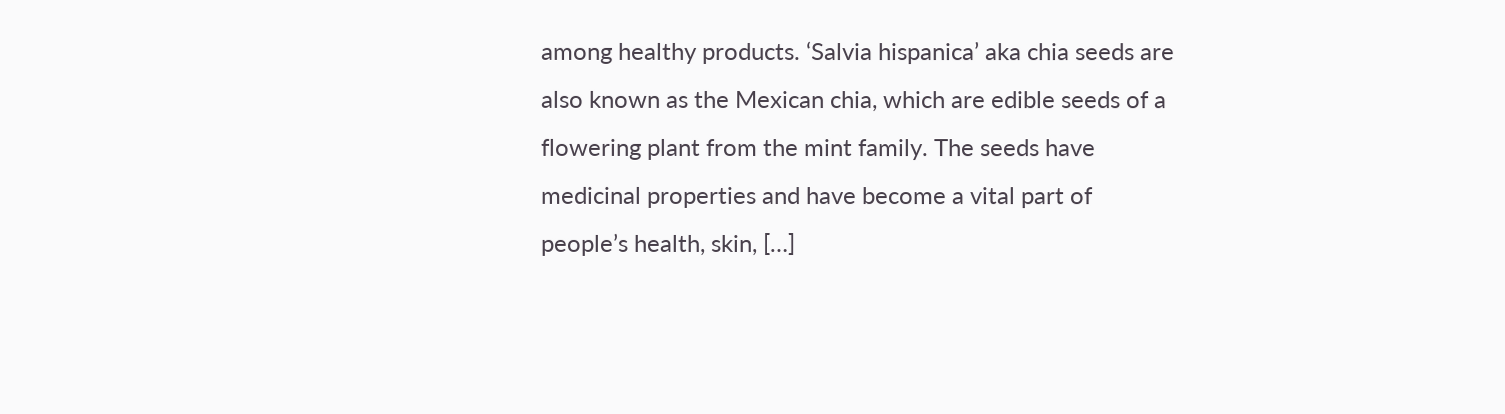among healthy products. ‘Salvia hispanica’ aka chia seeds are also known as the Mexican chia, which are edible seeds of a flowering plant from the mint family. The seeds have medicinal properties and have become a vital part of people’s health, skin, […]